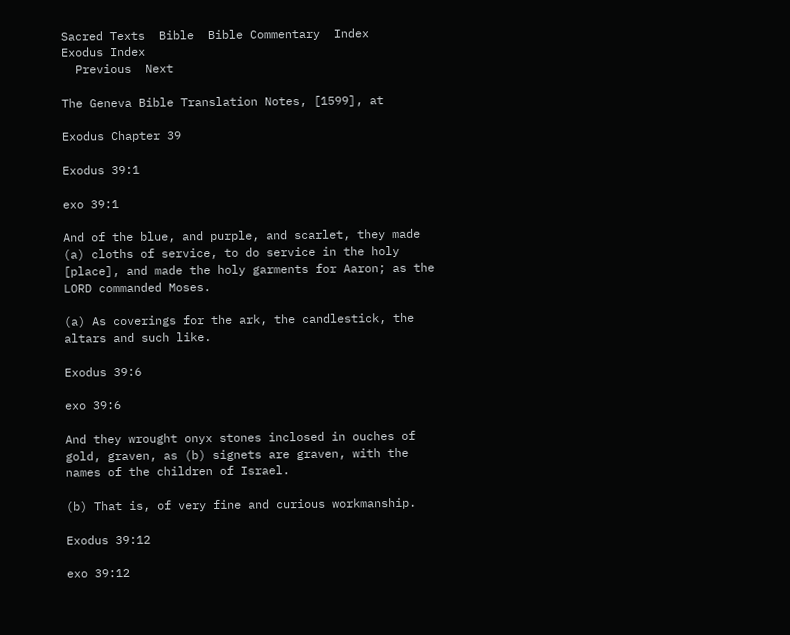Sacred Texts  Bible  Bible Commentary  Index
Exodus Index
  Previous  Next

The Geneva Bible Translation Notes, [1599], at

Exodus Chapter 39

Exodus 39:1

exo 39:1

And of the blue, and purple, and scarlet, they made (a) cloths of service, to do service in the holy [place], and made the holy garments for Aaron; as the LORD commanded Moses.

(a) As coverings for the ark, the candlestick, the altars and such like.

Exodus 39:6

exo 39:6

And they wrought onyx stones inclosed in ouches of gold, graven, as (b) signets are graven, with the names of the children of Israel.

(b) That is, of very fine and curious workmanship.

Exodus 39:12

exo 39:12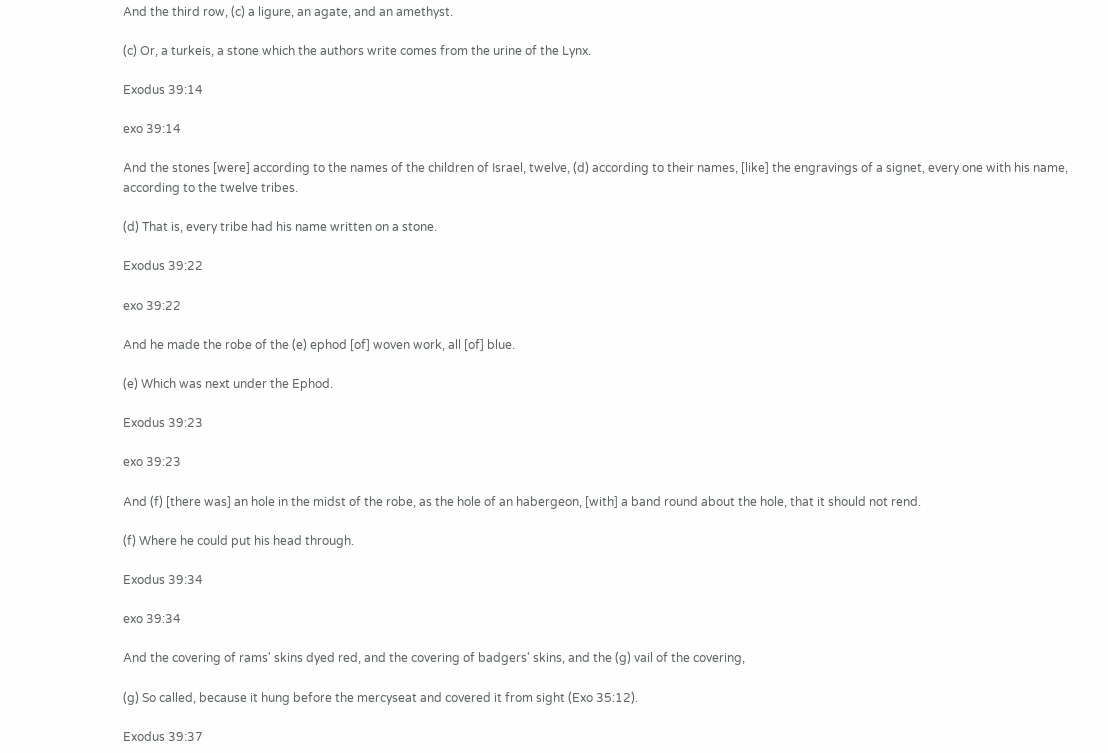And the third row, (c) a ligure, an agate, and an amethyst.

(c) Or, a turkeis, a stone which the authors write comes from the urine of the Lynx.

Exodus 39:14

exo 39:14

And the stones [were] according to the names of the children of Israel, twelve, (d) according to their names, [like] the engravings of a signet, every one with his name, according to the twelve tribes.

(d) That is, every tribe had his name written on a stone.

Exodus 39:22

exo 39:22

And he made the robe of the (e) ephod [of] woven work, all [of] blue.

(e) Which was next under the Ephod.

Exodus 39:23

exo 39:23

And (f) [there was] an hole in the midst of the robe, as the hole of an habergeon, [with] a band round about the hole, that it should not rend.

(f) Where he could put his head through.

Exodus 39:34

exo 39:34

And the covering of rams' skins dyed red, and the covering of badgers' skins, and the (g) vail of the covering,

(g) So called, because it hung before the mercyseat and covered it from sight (Exo 35:12).

Exodus 39:37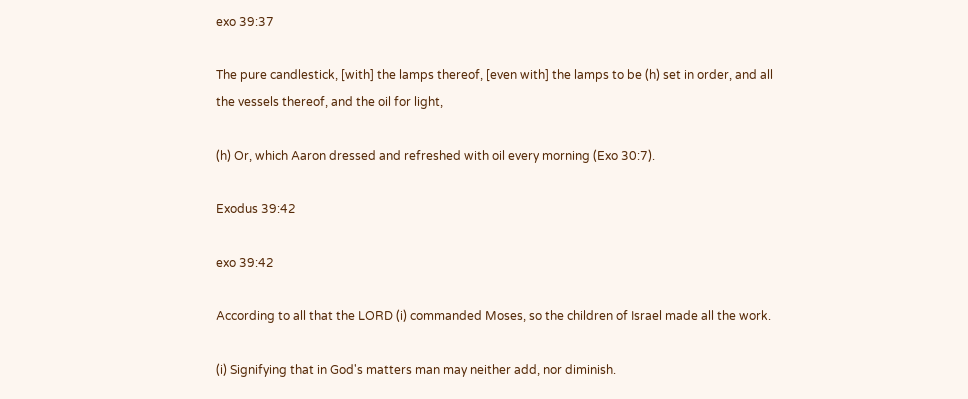exo 39:37

The pure candlestick, [with] the lamps thereof, [even with] the lamps to be (h) set in order, and all the vessels thereof, and the oil for light,

(h) Or, which Aaron dressed and refreshed with oil every morning (Exo 30:7).

Exodus 39:42

exo 39:42

According to all that the LORD (i) commanded Moses, so the children of Israel made all the work.

(i) Signifying that in God's matters man may neither add, nor diminish.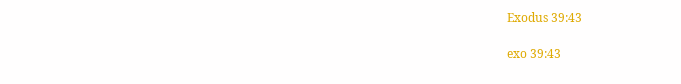Exodus 39:43

exo 39:43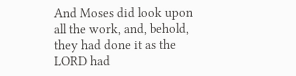And Moses did look upon all the work, and, behold, they had done it as the LORD had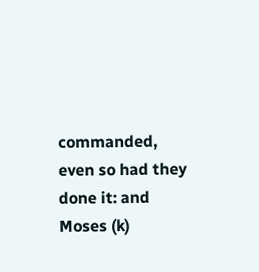commanded, even so had they done it: and Moses (k)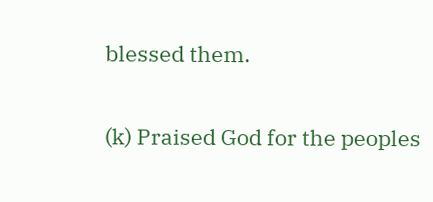blessed them.

(k) Praised God for the peoples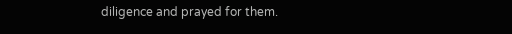diligence and prayed for them.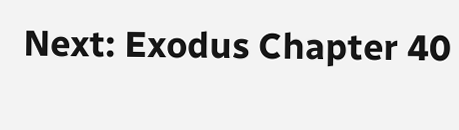Next: Exodus Chapter 40